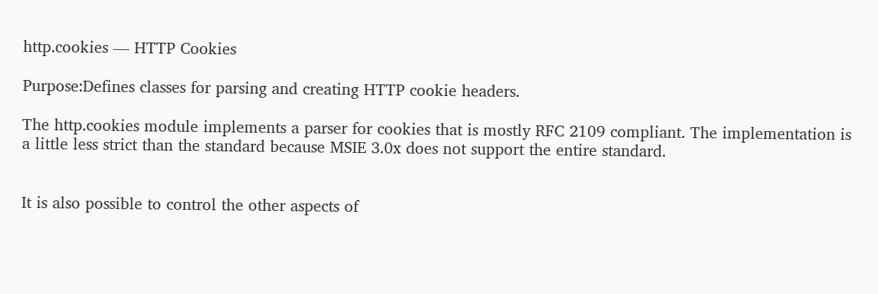http.cookies — HTTP Cookies

Purpose:Defines classes for parsing and creating HTTP cookie headers.

The http.cookies module implements a parser for cookies that is mostly RFC 2109 compliant. The implementation is a little less strict than the standard because MSIE 3.0x does not support the entire standard.


It is also possible to control the other aspects of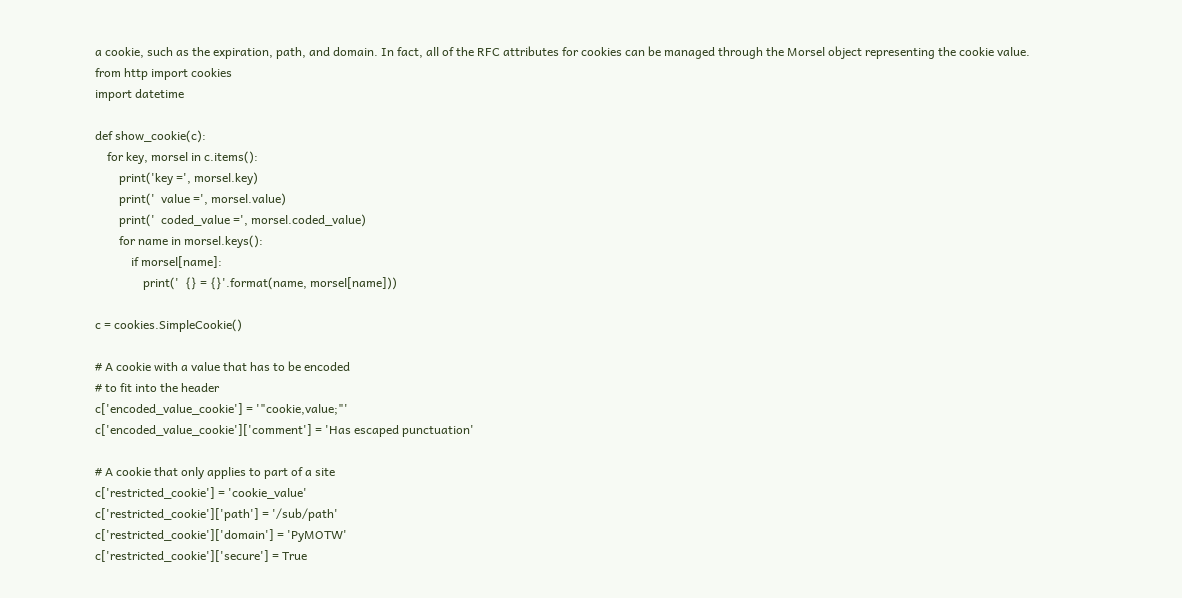a cookie, such as the expiration, path, and domain. In fact, all of the RFC attributes for cookies can be managed through the Morsel object representing the cookie value.
from http import cookies
import datetime

def show_cookie(c):
    for key, morsel in c.items():
        print('key =', morsel.key)
        print('  value =', morsel.value)
        print('  coded_value =', morsel.coded_value)
        for name in morsel.keys():
            if morsel[name]:
                print('  {} = {}'.format(name, morsel[name]))

c = cookies.SimpleCookie()

# A cookie with a value that has to be encoded
# to fit into the header
c['encoded_value_cookie'] = '"cookie,value;"'
c['encoded_value_cookie']['comment'] = 'Has escaped punctuation'

# A cookie that only applies to part of a site
c['restricted_cookie'] = 'cookie_value'
c['restricted_cookie']['path'] = '/sub/path'
c['restricted_cookie']['domain'] = 'PyMOTW'
c['restricted_cookie']['secure'] = True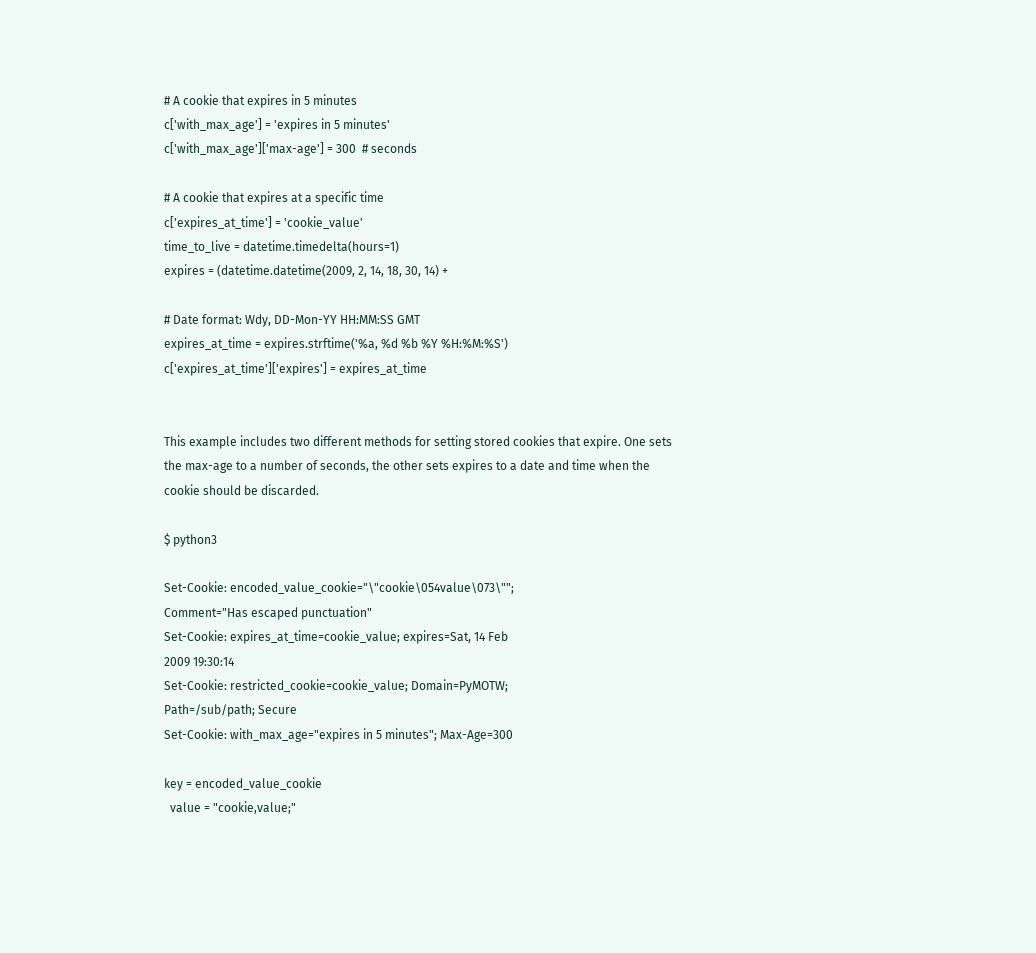# A cookie that expires in 5 minutes
c['with_max_age'] = 'expires in 5 minutes'
c['with_max_age']['max-age'] = 300  # seconds

# A cookie that expires at a specific time
c['expires_at_time'] = 'cookie_value'
time_to_live = datetime.timedelta(hours=1)
expires = (datetime.datetime(2009, 2, 14, 18, 30, 14) +

# Date format: Wdy, DD-Mon-YY HH:MM:SS GMT
expires_at_time = expires.strftime('%a, %d %b %Y %H:%M:%S')
c['expires_at_time']['expires'] = expires_at_time


This example includes two different methods for setting stored cookies that expire. One sets the max-age to a number of seconds, the other sets expires to a date and time when the cookie should be discarded.

$ python3

Set-Cookie: encoded_value_cookie="\"cookie\054value\073\"";
Comment="Has escaped punctuation"
Set-Cookie: expires_at_time=cookie_value; expires=Sat, 14 Feb
2009 19:30:14
Set-Cookie: restricted_cookie=cookie_value; Domain=PyMOTW;
Path=/sub/path; Secure
Set-Cookie: with_max_age="expires in 5 minutes"; Max-Age=300

key = encoded_value_cookie
  value = "cookie,value;"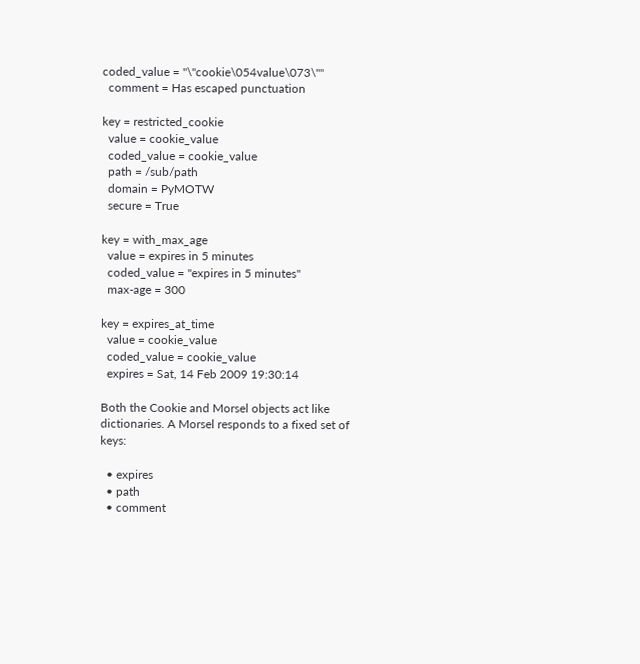coded_value = "\"cookie\054value\073\""
  comment = Has escaped punctuation

key = restricted_cookie
  value = cookie_value
  coded_value = cookie_value
  path = /sub/path
  domain = PyMOTW
  secure = True

key = with_max_age
  value = expires in 5 minutes
  coded_value = "expires in 5 minutes"
  max-age = 300

key = expires_at_time
  value = cookie_value
  coded_value = cookie_value
  expires = Sat, 14 Feb 2009 19:30:14

Both the Cookie and Morsel objects act like dictionaries. A Morsel responds to a fixed set of keys:

  • expires
  • path
  • comment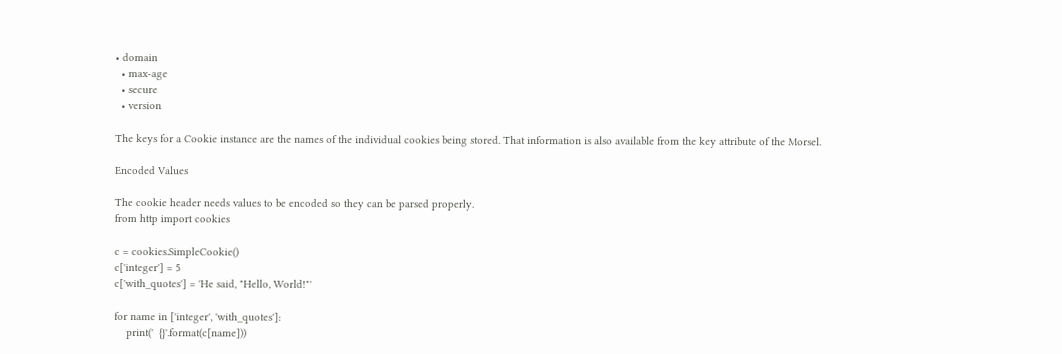• domain
  • max-age
  • secure
  • version

The keys for a Cookie instance are the names of the individual cookies being stored. That information is also available from the key attribute of the Morsel.

Encoded Values

The cookie header needs values to be encoded so they can be parsed properly.
from http import cookies

c = cookies.SimpleCookie()
c['integer'] = 5
c['with_quotes'] = 'He said, "Hello, World!"'

for name in ['integer', 'with_quotes']:
    print('  {}'.format(c[name]))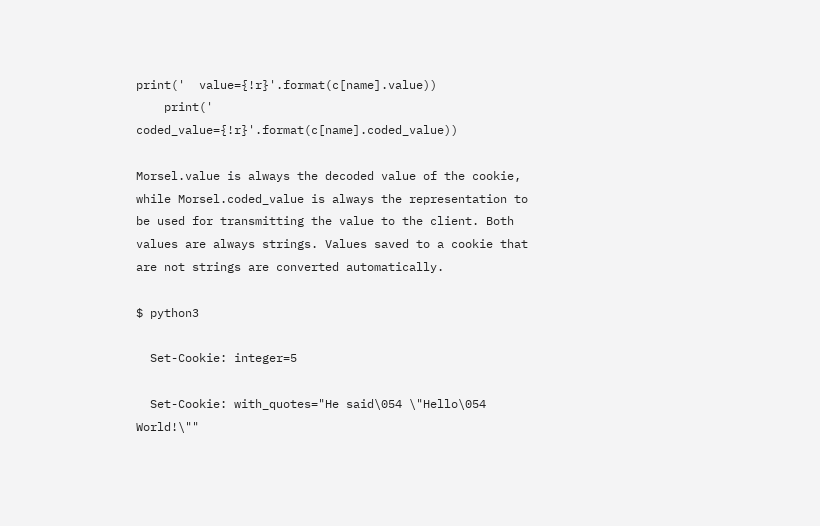print('  value={!r}'.format(c[name].value))
    print('  coded_value={!r}'.format(c[name].coded_value))

Morsel.value is always the decoded value of the cookie, while Morsel.coded_value is always the representation to be used for transmitting the value to the client. Both values are always strings. Values saved to a cookie that are not strings are converted automatically.

$ python3

  Set-Cookie: integer=5

  Set-Cookie: with_quotes="He said\054 \"Hello\054 World!\""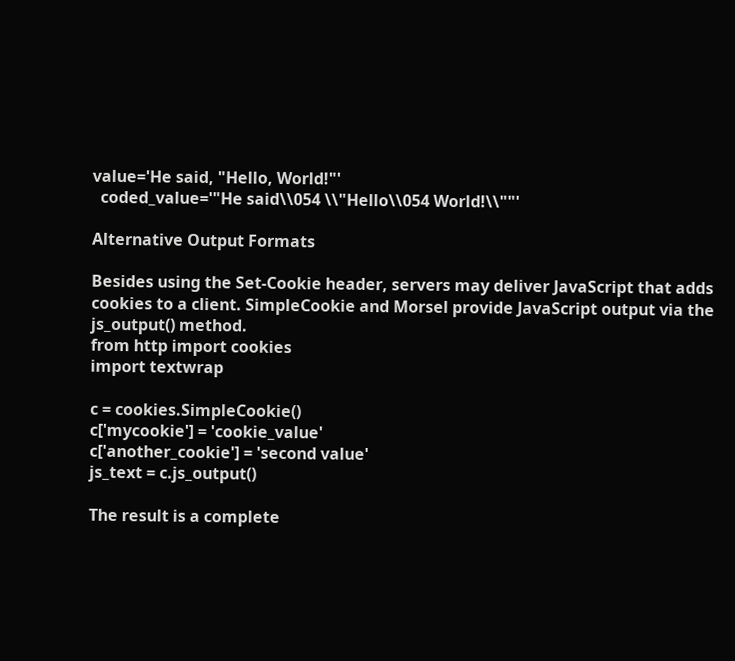value='He said, "Hello, World!"'
  coded_value='"He said\\054 \\"Hello\\054 World!\\""'

Alternative Output Formats

Besides using the Set-Cookie header, servers may deliver JavaScript that adds cookies to a client. SimpleCookie and Morsel provide JavaScript output via the js_output() method.
from http import cookies
import textwrap

c = cookies.SimpleCookie()
c['mycookie'] = 'cookie_value'
c['another_cookie'] = 'second value'
js_text = c.js_output()

The result is a complete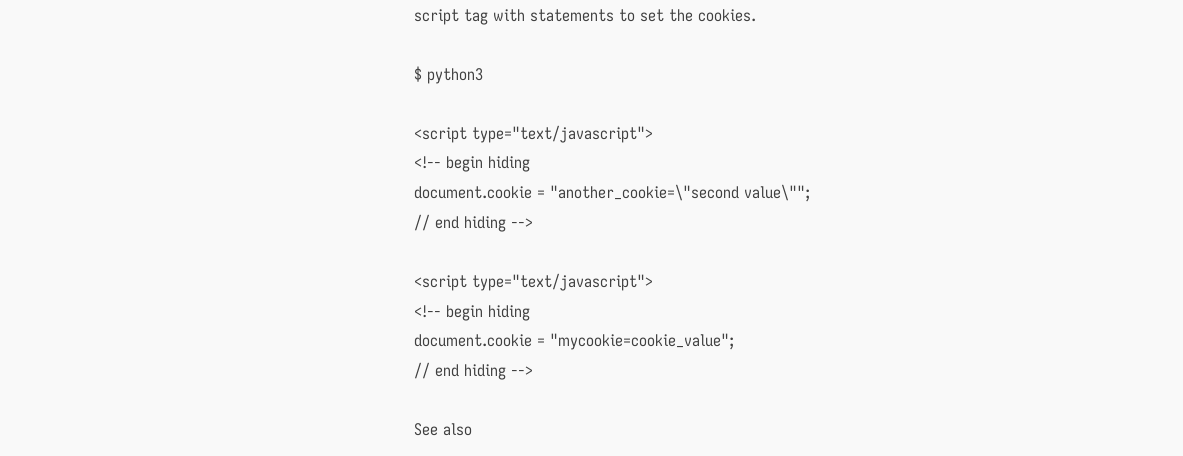script tag with statements to set the cookies.

$ python3

<script type="text/javascript">
<!-- begin hiding
document.cookie = "another_cookie=\"second value\"";
// end hiding -->

<script type="text/javascript">
<!-- begin hiding
document.cookie = "mycookie=cookie_value";
// end hiding -->

See also